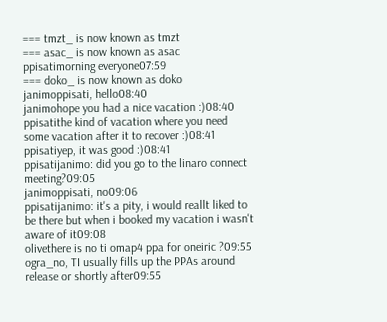=== tmzt_ is now known as tmzt
=== asac_ is now known as asac
ppisatimorning everyone07:59
=== doko_ is now known as doko
janimoppisati, hello08:40
janimohope you had a nice vacation :)08:40
ppisatithe kind of vacation where you need some vacation after it to recover :)08:41
ppisatiyep, it was good :)08:41
ppisatijanimo: did you go to the linaro connect meeting?09:05
janimoppisati, no09:06
ppisatijanimo: it's a pity, i would reallt liked to be there but when i booked my vacation i wasn't aware of it09:08
olivethere is no ti omap4 ppa for oneiric ?09:55
ogra_no, TI usually fills up the PPAs around release or shortly after09:55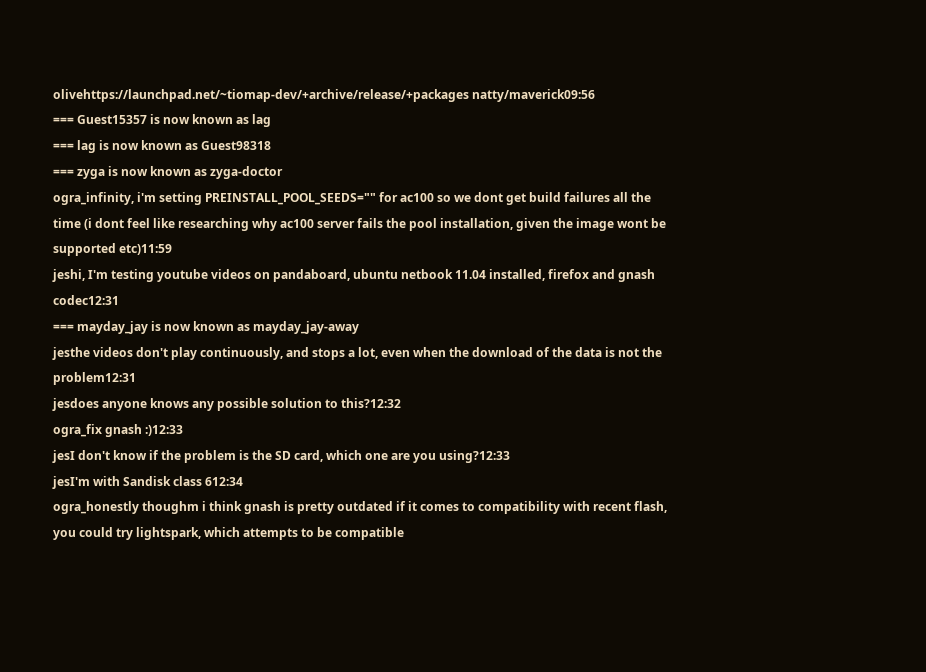olivehttps://launchpad.net/~tiomap-dev/+archive/release/+packages natty/maverick09:56
=== Guest15357 is now known as lag
=== lag is now known as Guest98318
=== zyga is now known as zyga-doctor
ogra_infinity, i'm setting PREINSTALL_POOL_SEEDS="" for ac100 so we dont get build failures all the time (i dont feel like researching why ac100 server fails the pool installation, given the image wont be supported etc)11:59
jeshi, I'm testing youtube videos on pandaboard, ubuntu netbook 11.04 installed, firefox and gnash codec12:31
=== mayday_jay is now known as mayday_jay-away
jesthe videos don't play continuously, and stops a lot, even when the download of the data is not the problem12:31
jesdoes anyone knows any possible solution to this?12:32
ogra_fix gnash :)12:33
jesI don't know if the problem is the SD card, which one are you using?12:33
jesI'm with Sandisk class 612:34
ogra_honestly thoughm i think gnash is pretty outdated if it comes to compatibility with recent flash, you could try lightspark, which attempts to be compatible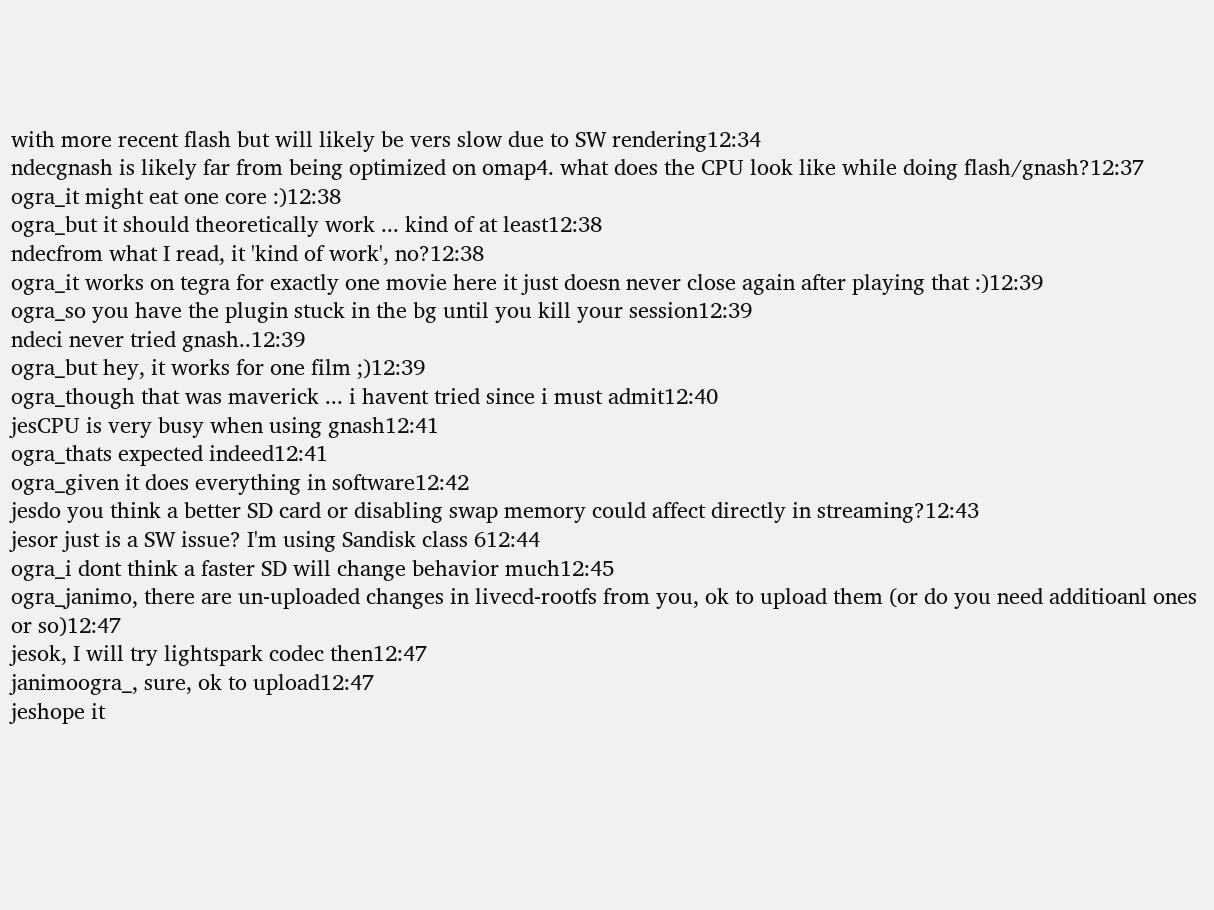with more recent flash but will likely be vers slow due to SW rendering12:34
ndecgnash is likely far from being optimized on omap4. what does the CPU look like while doing flash/gnash?12:37
ogra_it might eat one core :)12:38
ogra_but it should theoretically work ... kind of at least12:38
ndecfrom what I read, it 'kind of work', no?12:38
ogra_it works on tegra for exactly one movie here it just doesn never close again after playing that :)12:39
ogra_so you have the plugin stuck in the bg until you kill your session12:39
ndeci never tried gnash..12:39
ogra_but hey, it works for one film ;)12:39
ogra_though that was maverick ... i havent tried since i must admit12:40
jesCPU is very busy when using gnash12:41
ogra_thats expected indeed12:41
ogra_given it does everything in software12:42
jesdo you think a better SD card or disabling swap memory could affect directly in streaming?12:43
jesor just is a SW issue? I'm using Sandisk class 612:44
ogra_i dont think a faster SD will change behavior much12:45
ogra_janimo, there are un-uploaded changes in livecd-rootfs from you, ok to upload them (or do you need additioanl ones or so)12:47
jesok, I will try lightspark codec then12:47
janimoogra_, sure, ok to upload12:47
jeshope it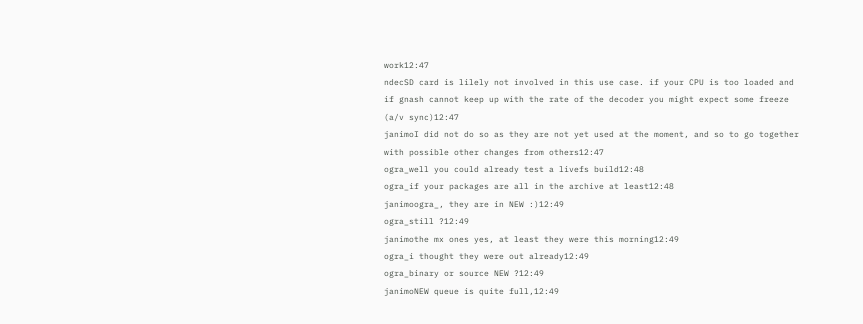work12:47
ndecSD card is lilely not involved in this use case. if your CPU is too loaded and if gnash cannot keep up with the rate of the decoder you might expect some freeze (a/v sync)12:47
janimoI did not do so as they are not yet used at the moment, and so to go together with possible other changes from others12:47
ogra_well you could already test a livefs build12:48
ogra_if your packages are all in the archive at least12:48
janimoogra_, they are in NEW :)12:49
ogra_still ?12:49
janimothe mx ones yes, at least they were this morning12:49
ogra_i thought they were out already12:49
ogra_binary or source NEW ?12:49
janimoNEW queue is quite full,12:49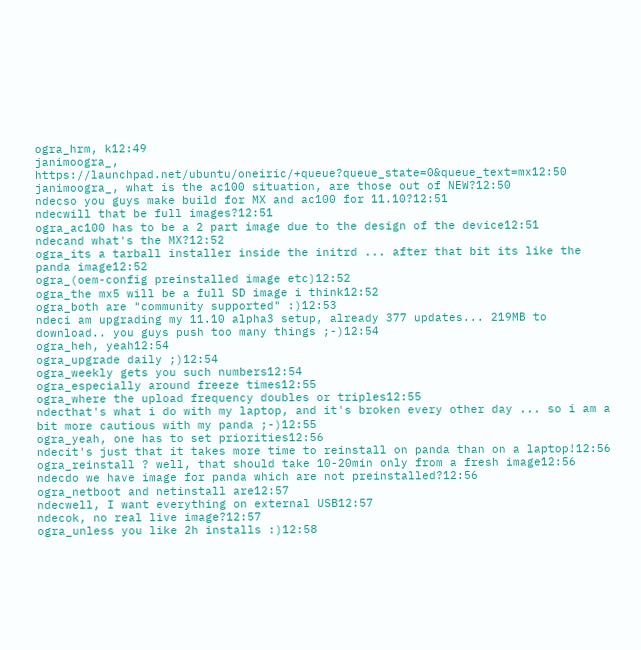ogra_hrm, k12:49
janimoogra_, https://launchpad.net/ubuntu/oneiric/+queue?queue_state=0&queue_text=mx12:50
janimoogra_, what is the ac100 situation, are those out of NEW?12:50
ndecso you guys make build for MX and ac100 for 11.10?12:51
ndecwill that be full images?12:51
ogra_ac100 has to be a 2 part image due to the design of the device12:51
ndecand what's the MX?12:52
ogra_its a tarball installer inside the initrd ... after that bit its like the panda image12:52
ogra_(oem-config preinstalled image etc)12:52
ogra_the mx5 will be a full SD image i think12:52
ogra_both are "community supported" :)12:53
ndeci am upgrading my 11.10 alpha3 setup, already 377 updates... 219MB to download.. you guys push too many things ;-)12:54
ogra_heh, yeah12:54
ogra_upgrade daily ;)12:54
ogra_weekly gets you such numbers12:54
ogra_especially around freeze times12:55
ogra_where the upload frequency doubles or triples12:55
ndecthat's what i do with my laptop, and it's broken every other day ... so i am a bit more cautious with my panda ;-)12:55
ogra_yeah, one has to set priorities12:56
ndecit's just that it takes more time to reinstall on panda than on a laptop!12:56
ogra_reinstall ? well, that should take 10-20min only from a fresh image12:56
ndecdo we have image for panda which are not preinstalled?12:56
ogra_netboot and netinstall are12:57
ndecwell, I want everything on external USB12:57
ndecok, no real live image?12:57
ogra_unless you like 2h installs :)12:58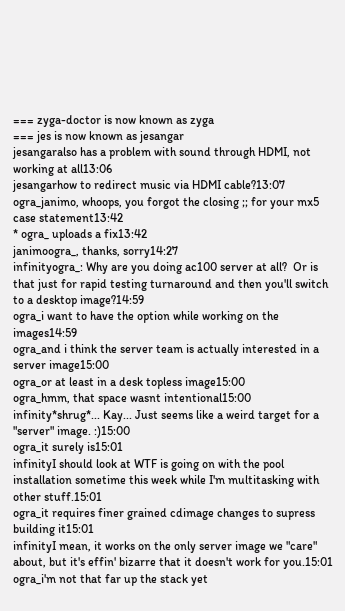=== zyga-doctor is now known as zyga
=== jes is now known as jesangar
jesangaralso has a problem with sound through HDMI, not working at all13:06
jesangarhow to redirect music via HDMI cable?13:07
ogra_janimo, whoops, you forgot the closing ;; for your mx5 case statement13:42
* ogra_ uploads a fix13:42
janimoogra_, thanks, sorry14:27
infinityogra_: Why are you doing ac100 server at all?  Or is that just for rapid testing turnaround and then you'll switch to a desktop image?14:59
ogra_i want to have the option while working on the images14:59
ogra_and i think the server team is actually interested in a server image15:00
ogra_or at least in a desk topless image15:00
ogra_hmm, that space wasnt intentional15:00
infinity*shrug*... Kay... Just seems like a weird target for a "server" image. :)15:00
ogra_it surely is15:01
infinityI should look at WTF is going on with the pool installation sometime this week while I'm multitasking with other stuff.15:01
ogra_it requires finer grained cdimage changes to supress building it15:01
infinityI mean, it works on the only server image we "care" about, but it's effin' bizarre that it doesn't work for you.15:01
ogra_i'm not that far up the stack yet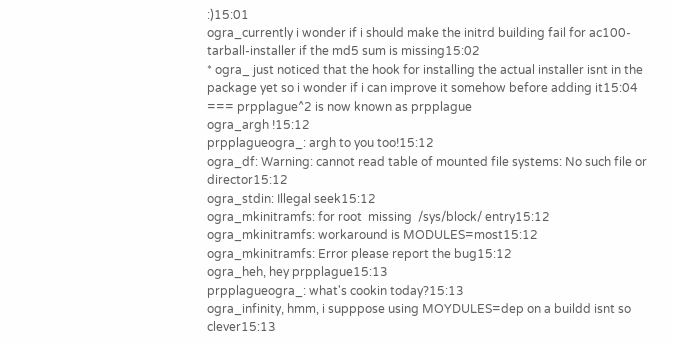:)15:01
ogra_currently i wonder if i should make the initrd building fail for ac100-tarball-installer if the md5 sum is missing15:02
* ogra_ just noticed that the hook for installing the actual installer isnt in the package yet so i wonder if i can improve it somehow before adding it15:04
=== prpplague^2 is now known as prpplague
ogra_argh !15:12
prpplagueogra_: argh to you too!15:12
ogra_df: Warning: cannot read table of mounted file systems: No such file or director15:12
ogra_stdin: Illegal seek15:12
ogra_mkinitramfs: for root  missing  /sys/block/ entry15:12
ogra_mkinitramfs: workaround is MODULES=most15:12
ogra_mkinitramfs: Error please report the bug15:12
ogra_heh, hey prpplague15:13
prpplagueogra_: what's cookin today?15:13
ogra_infinity, hmm, i supppose using MOYDULES=dep on a buildd isnt so clever15:13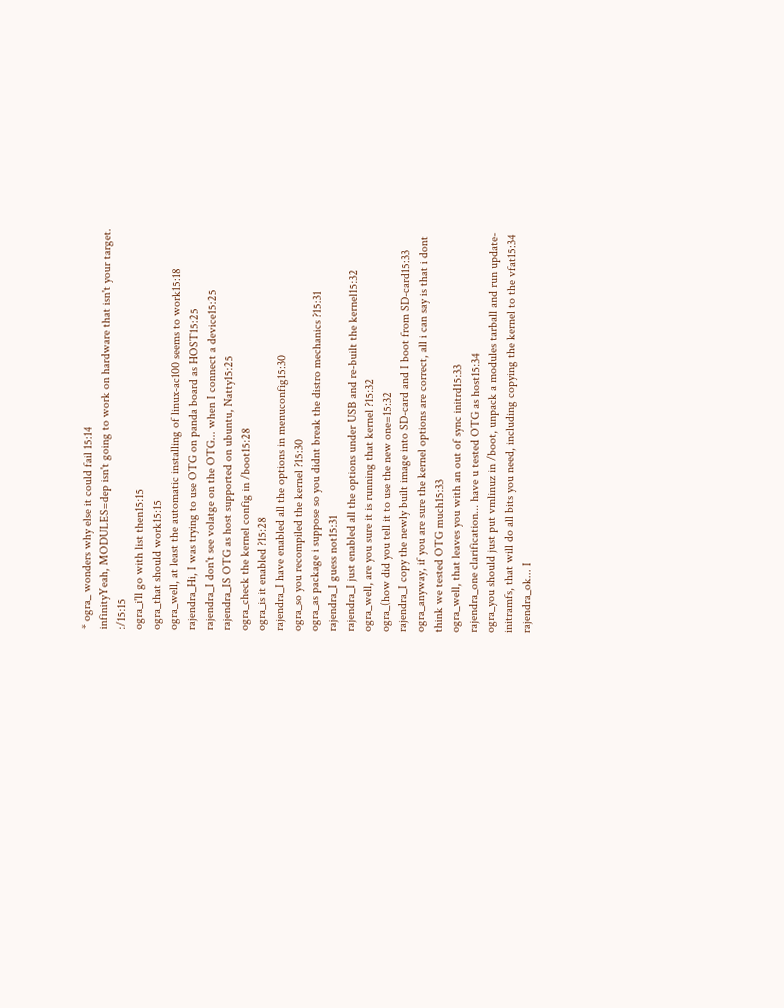* ogra_ wonders why else it could fail 15:14
infinityYeah, MODULES=dep isn't going to work on hardware that isn't your target. :/15:15
ogra_i'll go with list then15:15
ogra_that should work15:15
ogra_well, at least the automatic installing of linux-ac100 seems to work15:18
rajendra_Hi, I was trying to use OTG on panda board as HOST15:25
rajendra_I don't see volatge on the OTG... when I connect a device15:25
rajendra_IS OTG as host supported on ubuntu, Natty15:25
ogra_check the kernel config in /boot15:28
ogra_is it enabled ?15:28
rajendra_I have enabled all the options in menuconfig15:30
ogra_so you recompiled the kernel ?15:30
ogra_as package i suppose so you didnt break the distro mechanics ?15:31
rajendra_I guess not15:31
rajendra_I just enabled all the options under USB and re-built the kernel15:32
ogra_well, are you sure it is running that kernel ?15:32
ogra_(how did you tell it to use the new one=15:32
rajendra_I copy the newly built image into SD-card and I boot from SD-card15:33
ogra_anyway, if you are sure the kernel options are correct, all i can say is that i dont think we tested OTG much15:33
ogra_well, that leaves you with an out of sync initrd15:33
rajendra_one clarification... have u tested OTG as host15:34
ogra_you should just put vmlinuz in /boot, unpack a modules tarball and run update-initramfs, that will do all bits you need, including copying the kernel to the vfat15:34
rajendra_ok... I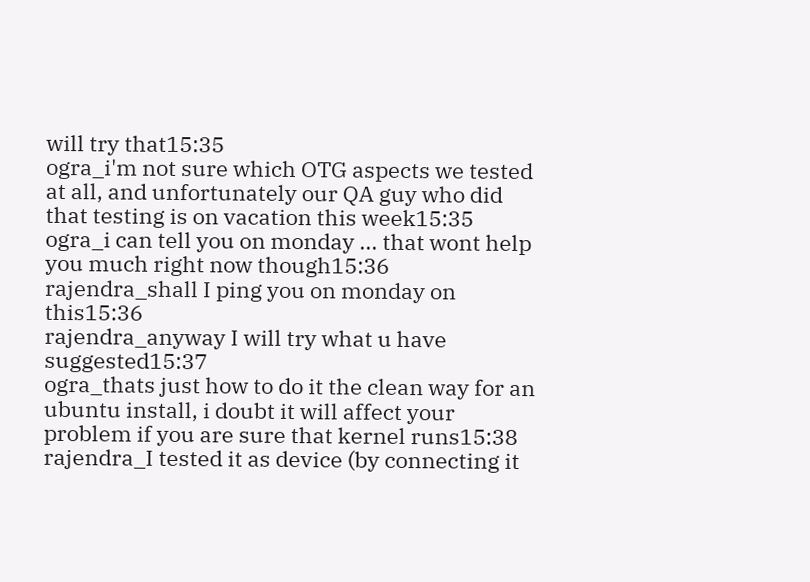will try that15:35
ogra_i'm not sure which OTG aspects we tested at all, and unfortunately our QA guy who did that testing is on vacation this week15:35
ogra_i can tell you on monday ... that wont help you much right now though15:36
rajendra_shall I ping you on monday on this15:36
rajendra_anyway I will try what u have suggested15:37
ogra_thats just how to do it the clean way for an ubuntu install, i doubt it will affect your problem if you are sure that kernel runs15:38
rajendra_I tested it as device (by connecting it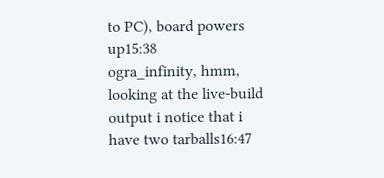to PC), board powers up15:38
ogra_infinity, hmm, looking at the live-build output i notice that i have two tarballs16:47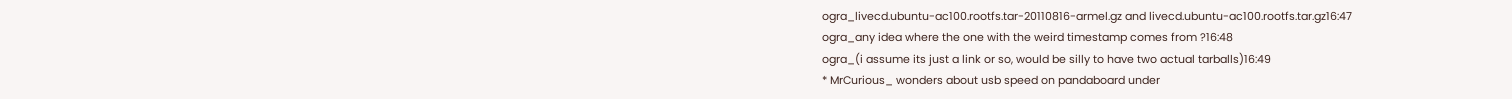ogra_livecd.ubuntu-ac100.rootfs.tar-20110816-armel.gz and livecd.ubuntu-ac100.rootfs.tar.gz16:47
ogra_any idea where the one with the weird timestamp comes from ?16:48
ogra_(i assume its just a link or so, would be silly to have two actual tarballs)16:49
* MrCurious_ wonders about usb speed on pandaboard under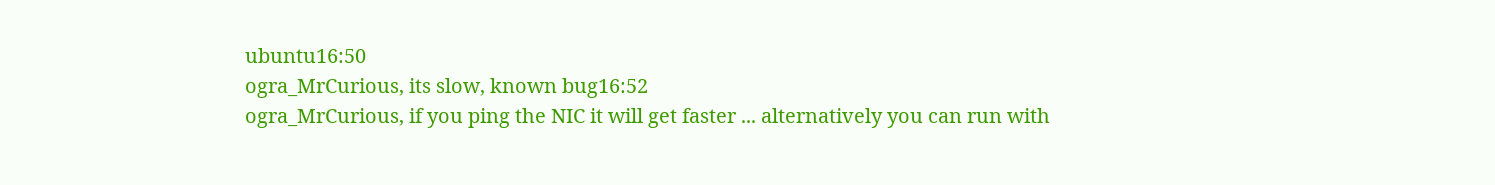ubuntu16:50
ogra_MrCurious, its slow, known bug16:52
ogra_MrCurious, if you ping the NIC it will get faster ... alternatively you can run with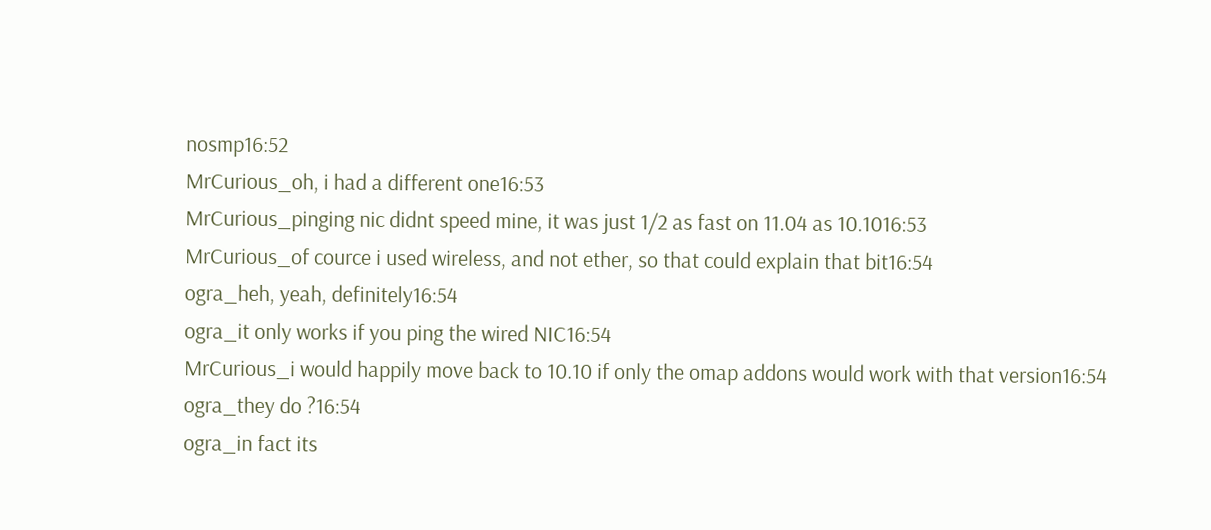nosmp16:52
MrCurious_oh, i had a different one16:53
MrCurious_pinging nic didnt speed mine, it was just 1/2 as fast on 11.04 as 10.1016:53
MrCurious_of cource i used wireless, and not ether, so that could explain that bit16:54
ogra_heh, yeah, definitely16:54
ogra_it only works if you ping the wired NIC16:54
MrCurious_i would happily move back to 10.10 if only the omap addons would work with that version16:54
ogra_they do ?16:54
ogra_in fact its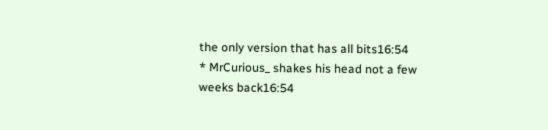the only version that has all bits16:54
* MrCurious_ shakes his head not a few weeks back16:54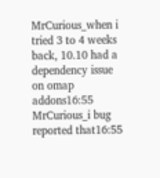MrCurious_when i tried 3 to 4 weeks back, 10.10 had a dependency issue on omap addons16:55
MrCurious_i bug reported that16:55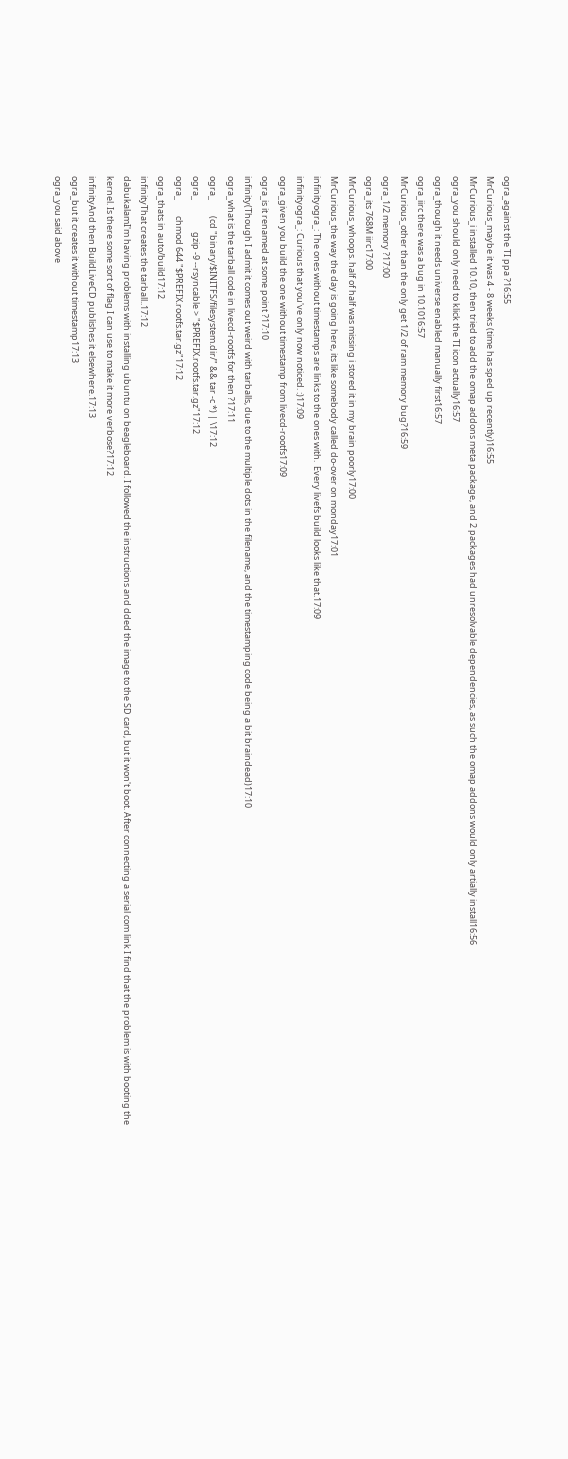ogra_against the TI ppa ?16:55
MrCurious_maybe it was 4 - 8 weeks (time has sped up recently)16:55
MrCurious_i installed 10.10, then tried to add the omap addons meta package, and 2 packages had unresolvable dependencies, as such the omap addons would only artially install16:56
ogra_you should only need to klick the TI icon actually16:57
ogra_though it needs universe enabled manually first16:57
ogra_iirc there was a bug in 10.1016:57
MrCurious_other than the only get 1/2 of ram memory bug?16:59
ogra_1/2 memory ?17:00
ogra_its 768M iirc17:00
MrCurious_whoops. half of half was missing i stored it in my brain poorly17:00
MrCurious_the way the day is going here, its like somebody called do-over on monday17:01
infinityogra_: The ones without timestamps are links to the ones with.  Every livefs build looks like that.17:09
infinityogra_: Curious that you've only now noticed. :)17:09
ogra_given you build the one without timestamp from livecd-rootfs17:09
ogra_is it renamed at some point ?17:10
infinity(Though I admit it comes out weird with tarballs, due to the multiple dots in the filename, and the timestamping code being a bit braindead)17:10
ogra_what is the tarball code in livecd-rootfs for then ?17:11
ogra_        (cd "binary/$INITFS/filesystem.dir/" && tar -c *) | \17:12
ogra_                gzip -9 --rsyncable > "$PREFIX.rootfs.tar.gz"17:12
ogra_        chmod 644 "$PREFIX.rootfs.tar.gz"17:12
ogra_thats in auto/build17:12
infinityThat creates the tarball..17:12
dabukalamI'm having problems with installing ubuntu on beagleboard. I followed the instructions and dded the image to the SD card, but it won't boot. After connecting a serial com link I find that the problem is with booting the kernel. Is there some sort of flag I can use to make it more verbose?17:12
infinityAnd then BuildLiveCD publishes it elsewhere.17:13
ogra_but it creates it without timestamp17:13
ogra_you said above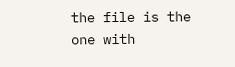the file is the one with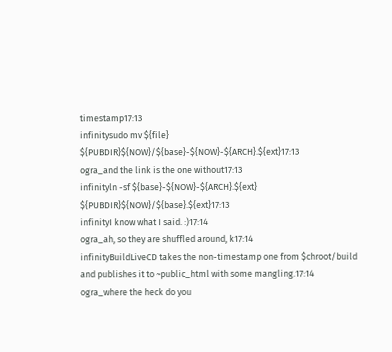timestamp17:13
infinitysudo mv ${file} ${PUBDIR}${NOW}/${base}-${NOW}-${ARCH}.${ext}17:13
ogra_and the link is the one without17:13
infinityln -sf ${base}-${NOW}-${ARCH}.${ext} ${PUBDIR}${NOW}/${base}.${ext}17:13
infinityI know what I said. :)17:14
ogra_ah, so they are shuffled around, k17:14
infinityBuildLiveCD takes the non-timestamp one from $chroot/build and publishes it to ~public_html with some mangling.17:14
ogra_where the heck do you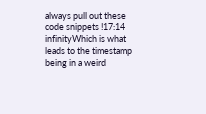always pull out these code snippets !17:14
infinityWhich is what leads to the timestamp being in a weird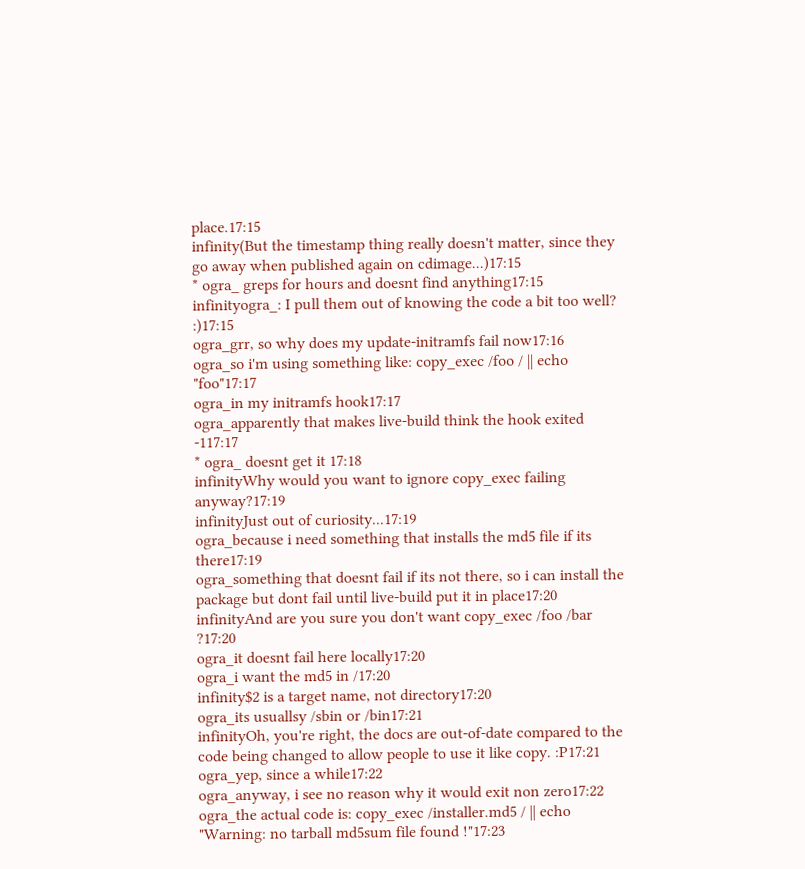place.17:15
infinity(But the timestamp thing really doesn't matter, since they go away when published again on cdimage...)17:15
* ogra_ greps for hours and doesnt find anything17:15
infinityogra_: I pull them out of knowing the code a bit too well? :)17:15
ogra_grr, so why does my update-initramfs fail now17:16
ogra_so i'm using something like: copy_exec /foo / || echo "foo"17:17
ogra_in my initramfs hook17:17
ogra_apparently that makes live-build think the hook exited -117:17
* ogra_ doesnt get it 17:18
infinityWhy would you want to ignore copy_exec failing anyway?17:19
infinityJust out of curiosity...17:19
ogra_because i need something that installs the md5 file if its there17:19
ogra_something that doesnt fail if its not there, so i can install the package but dont fail until live-build put it in place17:20
infinityAnd are you sure you don't want copy_exec /foo /bar ?17:20
ogra_it doesnt fail here locally17:20
ogra_i want the md5 in /17:20
infinity$2 is a target name, not directory17:20
ogra_its usuallsy /sbin or /bin17:21
infinityOh, you're right, the docs are out-of-date compared to the code being changed to allow people to use it like copy. :P17:21
ogra_yep, since a while17:22
ogra_anyway, i see no reason why it would exit non zero17:22
ogra_the actual code is: copy_exec /installer.md5 / || echo "Warning: no tarball md5sum file found !"17:23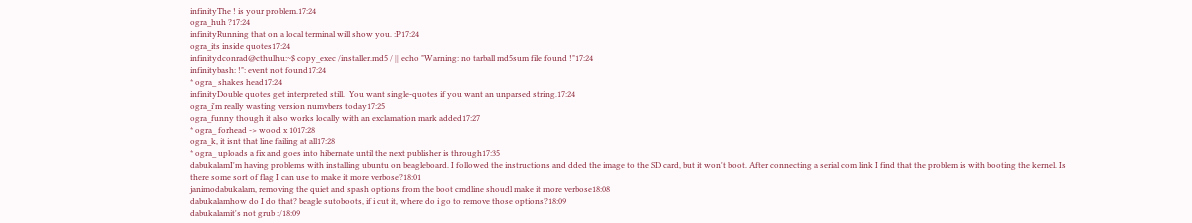infinityThe ! is your problem.17:24
ogra_huh ?17:24
infinityRunning that on a local terminal will show you. :P17:24
ogra_its inside quotes17:24
infinitydconrad@cthulhu:~$ copy_exec /installer.md5 / || echo "Warning: no tarball md5sum file found !"17:24
infinitybash: !": event not found17:24
* ogra_ shakes head17:24
infinityDouble quotes get interpreted still.  You want single-quotes if you want an unparsed string.17:24
ogra_i'm really wasting version numvbers today17:25
ogra_funny though it also works locally with an exclamation mark added17:27
* ogra_ forhead -> wood x 1017:28
ogra_k, it isnt that line failing at all17:28
* ogra_ uploads a fix and goes into hibernate until the next publisher is through17:35
dabukalamI'm having problems with installing ubuntu on beagleboard. I followed the instructions and dded the image to the SD card, but it won't boot. After connecting a serial com link I find that the problem is with booting the kernel. Is there some sort of flag I can use to make it more verbose?18:01
janimodabukalam, removing the quiet and spash options from the boot cmdline shoudl make it more verbose18:08
dabukalamhow do I do that? beagle sutoboots, if i cut it, where do i go to remove those options?18:09
dabukalamit's not grub :/18:09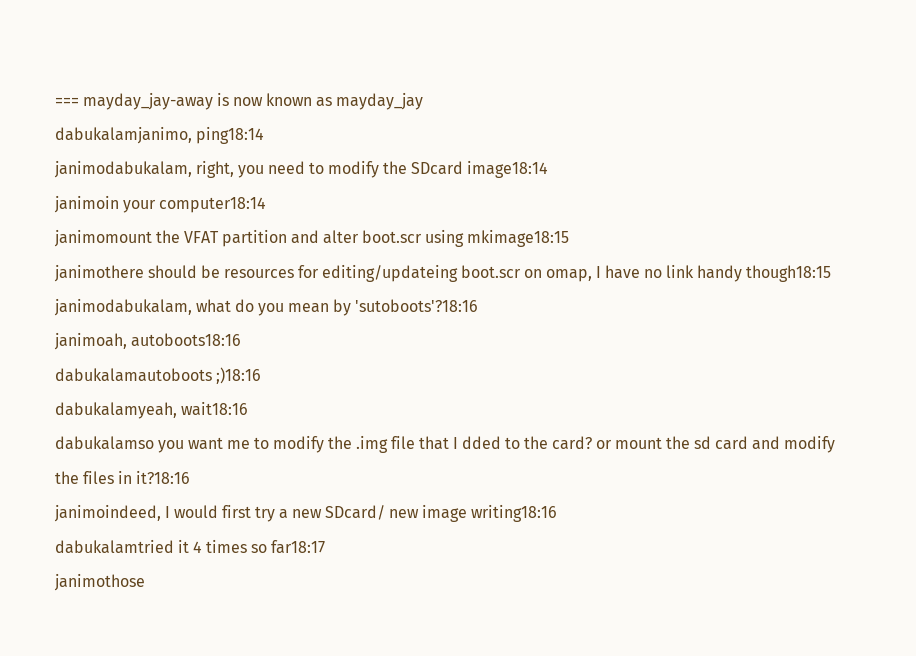=== mayday_jay-away is now known as mayday_jay
dabukalamjanimo, ping18:14
janimodabukalam, right, you need to modify the SDcard image18:14
janimoin your computer18:14
janimomount the VFAT partition and alter boot.scr using mkimage18:15
janimothere should be resources for editing/updateing boot.scr on omap, I have no link handy though18:15
janimodabukalam, what do you mean by 'sutoboots'?18:16
janimoah, autoboots18:16
dabukalamautoboots ;)18:16
dabukalamyeah, wait18:16
dabukalamso you want me to modify the .img file that I dded to the card? or mount the sd card and modify the files in it?18:16
janimoindeed, I would first try a new SDcard/ new image writing18:16
dabukalamtried it 4 times so far18:17
janimothose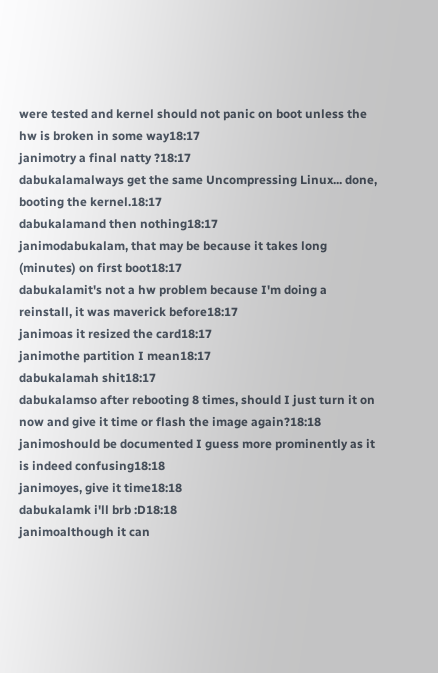were tested and kernel should not panic on boot unless the hw is broken in some way18:17
janimotry a final natty ?18:17
dabukalamalways get the same Uncompressing Linux... done, booting the kernel.18:17
dabukalamand then nothing18:17
janimodabukalam, that may be because it takes long (minutes) on first boot18:17
dabukalamit's not a hw problem because I'm doing a reinstall, it was maverick before18:17
janimoas it resized the card18:17
janimothe partition I mean18:17
dabukalamah shit18:17
dabukalamso after rebooting 8 times, should I just turn it on now and give it time or flash the image again?18:18
janimoshould be documented I guess more prominently as it is indeed confusing18:18
janimoyes, give it time18:18
dabukalamk i'll brb :D18:18
janimoalthough it can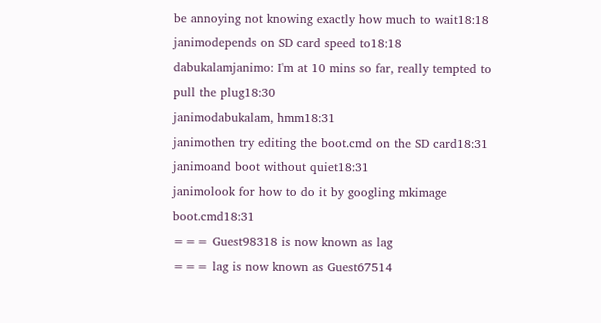be annoying not knowing exactly how much to wait18:18
janimodepends on SD card speed to18:18
dabukalamjanimo: I'm at 10 mins so far, really tempted to pull the plug18:30
janimodabukalam, hmm18:31
janimothen try editing the boot.cmd on the SD card18:31
janimoand boot without quiet18:31
janimolook for how to do it by googling mkimage boot.cmd18:31
=== Guest98318 is now known as lag
=== lag is now known as Guest67514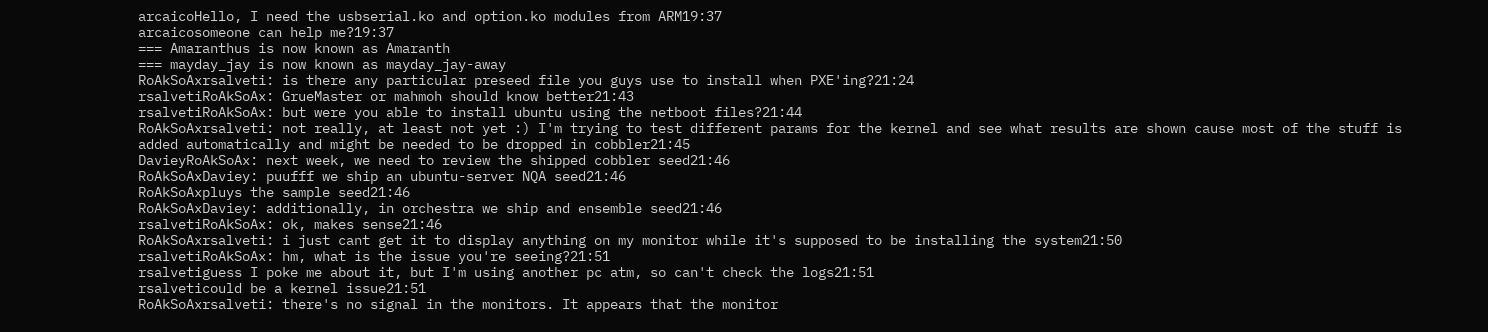arcaicoHello, I need the usbserial.ko and option.ko modules from ARM19:37
arcaicosomeone can help me?19:37
=== Amaranthus is now known as Amaranth
=== mayday_jay is now known as mayday_jay-away
RoAkSoAxrsalveti: is there any particular preseed file you guys use to install when PXE'ing?21:24
rsalvetiRoAkSoAx: GrueMaster or mahmoh should know better21:43
rsalvetiRoAkSoAx: but were you able to install ubuntu using the netboot files?21:44
RoAkSoAxrsalveti: not really, at least not yet :) I'm trying to test different params for the kernel and see what results are shown cause most of the stuff is added automatically and might be needed to be dropped in cobbler21:45
DavieyRoAkSoAx: next week, we need to review the shipped cobbler seed21:46
RoAkSoAxDaviey: puufff we ship an ubuntu-server NQA seed21:46
RoAkSoAxpluys the sample seed21:46
RoAkSoAxDaviey: additionally, in orchestra we ship and ensemble seed21:46
rsalvetiRoAkSoAx: ok, makes sense21:46
RoAkSoAxrsalveti: i just cant get it to display anything on my monitor while it's supposed to be installing the system21:50
rsalvetiRoAkSoAx: hm, what is the issue you're seeing?21:51
rsalvetiguess I poke me about it, but I'm using another pc atm, so can't check the logs21:51
rsalveticould be a kernel issue21:51
RoAkSoAxrsalveti: there's no signal in the monitors. It appears that the monitor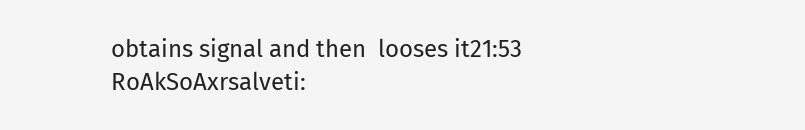obtains signal and then  looses it21:53
RoAkSoAxrsalveti: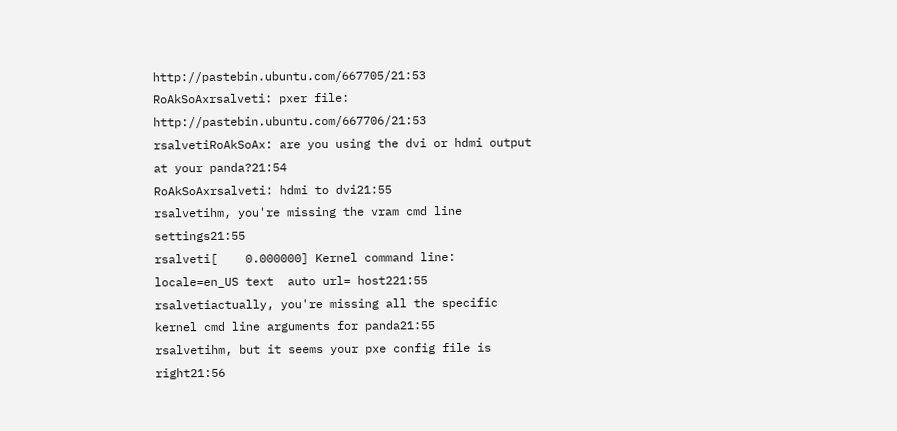http://pastebin.ubuntu.com/667705/21:53
RoAkSoAxrsalveti: pxer file: http://pastebin.ubuntu.com/667706/21:53
rsalvetiRoAkSoAx: are you using the dvi or hdmi output at your panda?21:54
RoAkSoAxrsalveti: hdmi to dvi21:55
rsalvetihm, you're missing the vram cmd line settings21:55
rsalveti[    0.000000] Kernel command line: locale=en_US text  auto url= host221:55
rsalvetiactually, you're missing all the specific kernel cmd line arguments for panda21:55
rsalvetihm, but it seems your pxe config file is right21:56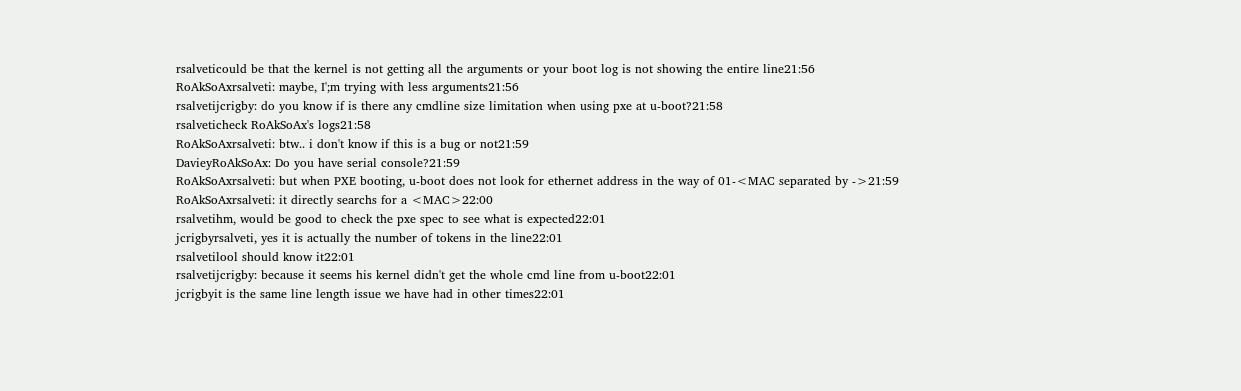rsalveticould be that the kernel is not getting all the arguments or your boot log is not showing the entire line21:56
RoAkSoAxrsalveti: maybe, I';m trying with less arguments21:56
rsalvetijcrigby: do you know if is there any cmdline size limitation when using pxe at u-boot?21:58
rsalveticheck RoAkSoAx's logs21:58
RoAkSoAxrsalveti: btw.. i don't know if this is a bug or not21:59
DavieyRoAkSoAx: Do you have serial console?21:59
RoAkSoAxrsalveti: but when PXE booting, u-boot does not look for ethernet address in the way of 01-<MAC separated by ->21:59
RoAkSoAxrsalveti: it directly searchs for a <MAC>22:00
rsalvetihm, would be good to check the pxe spec to see what is expected22:01
jcrigbyrsalveti, yes it is actually the number of tokens in the line22:01
rsalvetilool should know it22:01
rsalvetijcrigby: because it seems his kernel didn't get the whole cmd line from u-boot22:01
jcrigbyit is the same line length issue we have had in other times22:01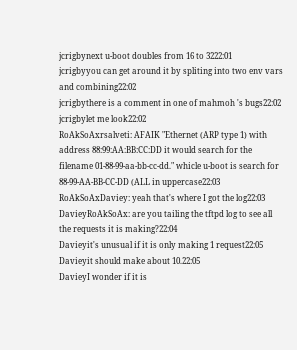jcrigbynext u-boot doubles from 16 to 3222:01
jcrigbyyou can get around it by spliting into two env vars and combining22:02
jcrigbythere is a comment in one of mahmoh 's bugs22:02
jcrigbylet me look22:02
RoAkSoAxrsalveti: AFAIK "Ethernet (ARP type 1) with address 88:99:AA:BB:CC:DD it would search for the filename 01-88-99-aa-bb-cc-dd." whicle u-boot is search for 88-99-AA-BB-CC-DD (ALL in uppercase22:03
RoAkSoAxDaviey: yeah that's where I got the log22:03
DavieyRoAkSoAx: are you tailing the tftpd log to see all the requests it is making?22:04
Davieyit's unusual if it is only making 1 request22:05
Davieyit should make about 10.22:05
DavieyI wonder if it is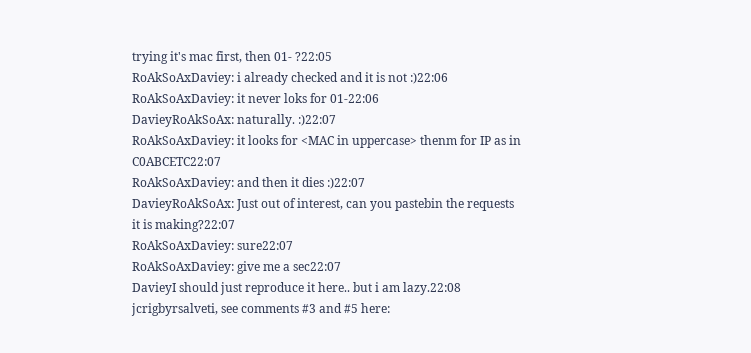trying it's mac first, then 01- ?22:05
RoAkSoAxDaviey: i already checked and it is not :)22:06
RoAkSoAxDaviey: it never loks for 01-22:06
DavieyRoAkSoAx: naturally. :)22:07
RoAkSoAxDaviey: it looks for <MAC in uppercase> thenm for IP as in C0ABCETC22:07
RoAkSoAxDaviey: and then it dies :)22:07
DavieyRoAkSoAx: Just out of interest, can you pastebin the requests it is making?22:07
RoAkSoAxDaviey: sure22:07
RoAkSoAxDaviey: give me a sec22:07
DavieyI should just reproduce it here.. but i am lazy.22:08
jcrigbyrsalveti, see comments #3 and #5 here: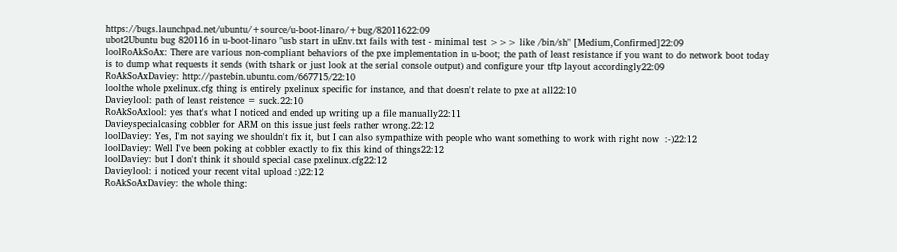https://bugs.launchpad.net/ubuntu/+source/u-boot-linaro/+bug/82011622:09
ubot2Ubuntu bug 820116 in u-boot-linaro "usb start in uEnv.txt fails with test - minimal test >>> like /bin/sh" [Medium,Confirmed]22:09
loolRoAkSoAx: There are various non-compliant behaviors of the pxe implementation in u-boot; the path of least resistance if you want to do network boot today is to dump what requests it sends (with tshark or just look at the serial console output) and configure your tftp layout accordingly22:09
RoAkSoAxDaviey: http://pastebin.ubuntu.com/667715/22:10
loolthe whole pxelinux.cfg thing is entirely pxelinux specific for instance, and that doesn't relate to pxe at all22:10
Davieylool: path of least reistence = suck.22:10
RoAkSoAxlool: yes that's what I noticed and ended up writing up a file manually22:11
Davieyspecialcasing cobbler for ARM on this issue just feels rather wrong.22:12
loolDaviey: Yes, I'm not saying we shouldn't fix it, but I can also sympathize with people who want something to work with right now  :-)22:12
loolDaviey: Well I've been poking at cobbler exactly to fix this kind of things22:12
loolDaviey: but I don't think it should special case pxelinux.cfg22:12
Davieylool: i noticed your recent vital upload :)22:12
RoAkSoAxDaviey: the whole thing: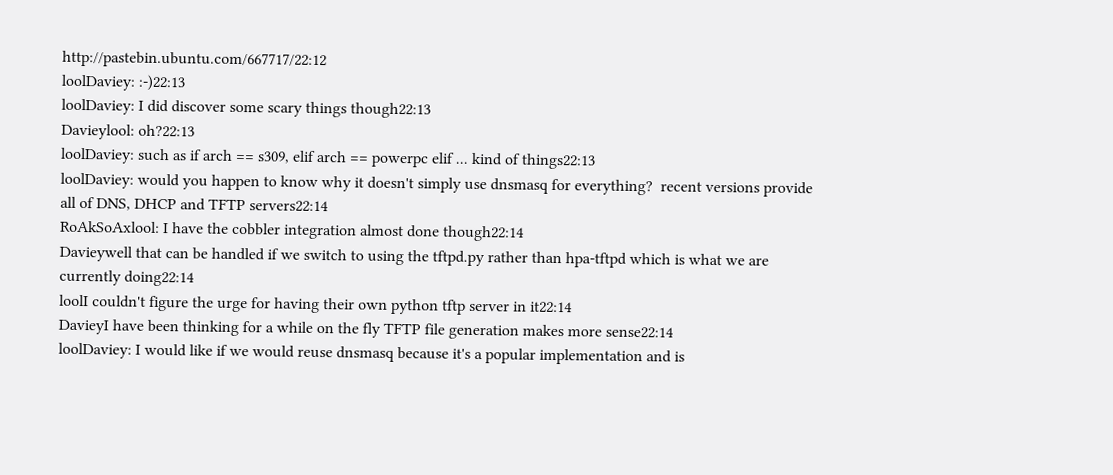http://pastebin.ubuntu.com/667717/22:12
loolDaviey: :-)22:13
loolDaviey: I did discover some scary things though22:13
Davieylool: oh?22:13
loolDaviey: such as if arch == s309, elif arch == powerpc elif ... kind of things22:13
loolDaviey: would you happen to know why it doesn't simply use dnsmasq for everything?  recent versions provide all of DNS, DHCP and TFTP servers22:14
RoAkSoAxlool: I have the cobbler integration almost done though22:14
Davieywell that can be handled if we switch to using the tftpd.py rather than hpa-tftpd which is what we are currently doing22:14
loolI couldn't figure the urge for having their own python tftp server in it22:14
DavieyI have been thinking for a while on the fly TFTP file generation makes more sense22:14
loolDaviey: I would like if we would reuse dnsmasq because it's a popular implementation and is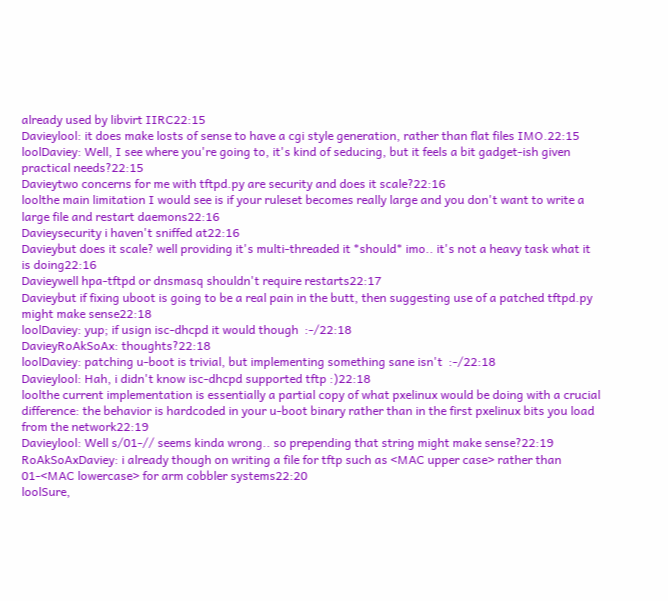already used by libvirt IIRC22:15
Davieylool: it does make losts of sense to have a cgi style generation, rather than flat files IMO.22:15
loolDaviey: Well, I see where you're going to, it's kind of seducing, but it feels a bit gadget-ish given practical needs?22:15
Davieytwo concerns for me with tftpd.py are security and does it scale?22:16
loolthe main limitation I would see is if your ruleset becomes really large and you don't want to write a large file and restart daemons22:16
Davieysecurity i haven't sniffed at22:16
Davieybut does it scale? well providing it's multi-threaded it *should* imo.. it's not a heavy task what it is doing22:16
Davieywell hpa-tftpd or dnsmasq shouldn't require restarts22:17
Davieybut if fixing uboot is going to be a real pain in the butt, then suggesting use of a patched tftpd.py might make sense22:18
loolDaviey: yup; if usign isc-dhcpd it would though  :-/22:18
DavieyRoAkSoAx: thoughts?22:18
loolDaviey: patching u-boot is trivial, but implementing something sane isn't  :-/22:18
Davieylool: Hah, i didn't know isc-dhcpd supported tftp :)22:18
loolthe current implementation is essentially a partial copy of what pxelinux would be doing with a crucial difference: the behavior is hardcoded in your u-boot binary rather than in the first pxelinux bits you load from the network22:19
Davieylool: Well s/01-// seems kinda wrong.. so prepending that string might make sense?22:19
RoAkSoAxDaviey: i already though on writing a file for tftp such as <MAC upper case> rather than 01-<MAC lowercase> for arm cobbler systems22:20
loolSure,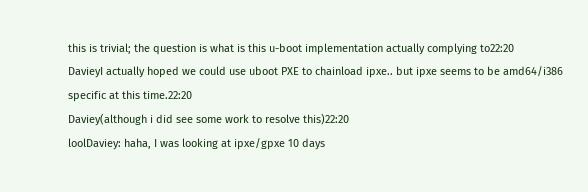this is trivial; the question is what is this u-boot implementation actually complying to22:20
DavieyI actually hoped we could use uboot PXE to chainload ipxe.. but ipxe seems to be amd64/i386 specific at this time.22:20
Daviey(although i did see some work to resolve this)22:20
loolDaviey: haha, I was looking at ipxe/gpxe 10 days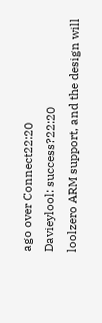ago over Connect22:20
Davieylool: success?22:20
loolzero ARM support, and the design will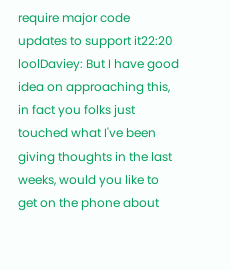require major code updates to support it22:20
loolDaviey: But I have good idea on approaching this, in fact you folks just touched what I've been giving thoughts in the last weeks, would you like to get on the phone about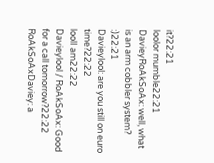it?22:21
loolor mumble22:21
DavieyRoAkSoAx: well, what is an arm cobbler system? :)22:21
Davieylool: are you still on euro time?22:22
loolI am22:22
Davieylool / RoAkSoAx: Good for a call tomorrow?22:22
RoAkSoAxDaviey: a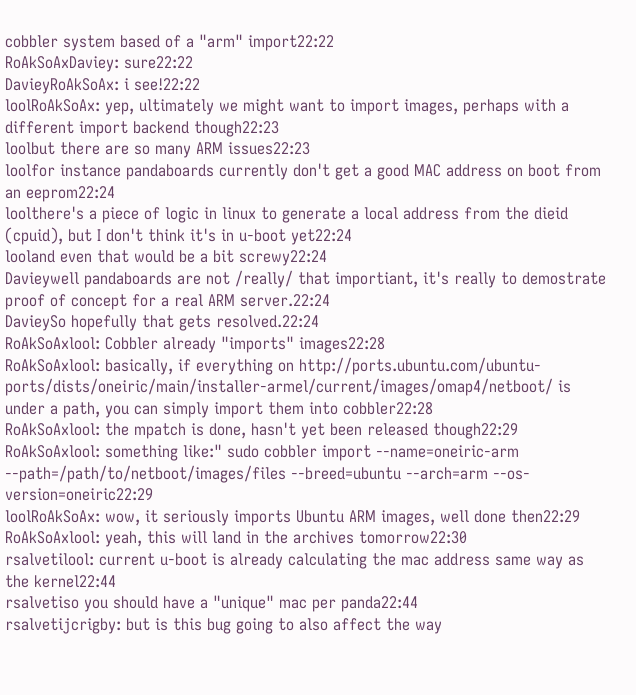cobbler system based of a "arm" import22:22
RoAkSoAxDaviey: sure22:22
DavieyRoAkSoAx: i see!22:22
loolRoAkSoAx: yep, ultimately we might want to import images, perhaps with a different import backend though22:23
loolbut there are so many ARM issues22:23
loolfor instance pandaboards currently don't get a good MAC address on boot from an eeprom22:24
loolthere's a piece of logic in linux to generate a local address from the dieid (cpuid), but I don't think it's in u-boot yet22:24
looland even that would be a bit screwy22:24
Davieywell pandaboards are not /really/ that importiant, it's really to demostrate proof of concept for a real ARM server.22:24
DavieySo hopefully that gets resolved.22:24
RoAkSoAxlool: Cobbler already "imports" images22:28
RoAkSoAxlool: basically, if everything on http://ports.ubuntu.com/ubuntu-ports/dists/oneiric/main/installer-armel/current/images/omap4/netboot/ is under a path, you can simply import them into cobbler22:28
RoAkSoAxlool: the mpatch is done, hasn't yet been released though22:29
RoAkSoAxlool: something like:" sudo cobbler import --name=oneiric-arm --path=/path/to/netboot/images/files --breed=ubuntu --arch=arm --os-version=oneiric22:29
loolRoAkSoAx: wow, it seriously imports Ubuntu ARM images, well done then22:29
RoAkSoAxlool: yeah, this will land in the archives tomorrow22:30
rsalvetilool: current u-boot is already calculating the mac address same way as the kernel22:44
rsalvetiso you should have a "unique" mac per panda22:44
rsalvetijcrigby: but is this bug going to also affect the way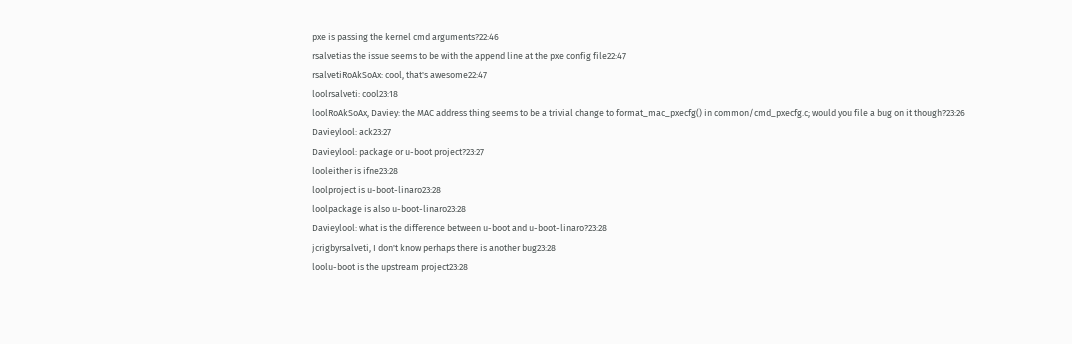pxe is passing the kernel cmd arguments?22:46
rsalvetias the issue seems to be with the append line at the pxe config file22:47
rsalvetiRoAkSoAx: cool, that's awesome22:47
loolrsalveti: cool23:18
loolRoAkSoAx, Daviey: the MAC address thing seems to be a trivial change to format_mac_pxecfg() in common/cmd_pxecfg.c; would you file a bug on it though?23:26
Davieylool: ack23:27
Davieylool: package or u-boot project?23:27
looleither is ifne23:28
loolproject is u-boot-linaro23:28
loolpackage is also u-boot-linaro23:28
Davieylool: what is the difference between u-boot and u-boot-linaro?23:28
jcrigbyrsalveti, I don't know perhaps there is another bug23:28
loolu-boot is the upstream project23:28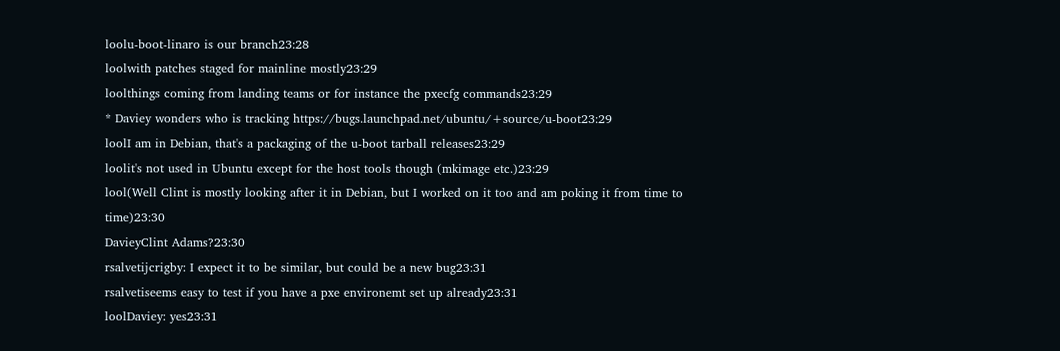loolu-boot-linaro is our branch23:28
loolwith patches staged for mainline mostly23:29
loolthings coming from landing teams or for instance the pxecfg commands23:29
* Daviey wonders who is tracking https://bugs.launchpad.net/ubuntu/+source/u-boot23:29
loolI am in Debian, that's a packaging of the u-boot tarball releases23:29
loolit's not used in Ubuntu except for the host tools though (mkimage etc.)23:29
lool(Well Clint is mostly looking after it in Debian, but I worked on it too and am poking it from time to time)23:30
DavieyClint Adams?23:30
rsalvetijcrigby: I expect it to be similar, but could be a new bug23:31
rsalvetiseems easy to test if you have a pxe environemt set up already23:31
loolDaviey: yes23:31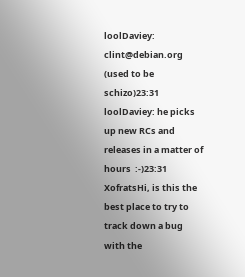loolDaviey: clint@debian.org (used to be schizo)23:31
loolDaviey: he picks up new RCs and releases in a matter of hours  :-)23:31
XofratsHi, is this the best place to try to track down a bug with the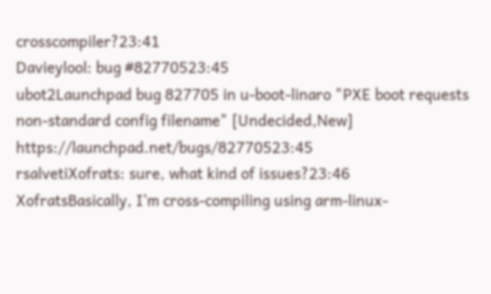crosscompiler?23:41
Davieylool: bug #82770523:45
ubot2Launchpad bug 827705 in u-boot-linaro "PXE boot requests non-standard config filename" [Undecided,New] https://launchpad.net/bugs/82770523:45
rsalvetiXofrats: sure, what kind of issues?23:46
XofratsBasically, I'm cross-compiling using arm-linux-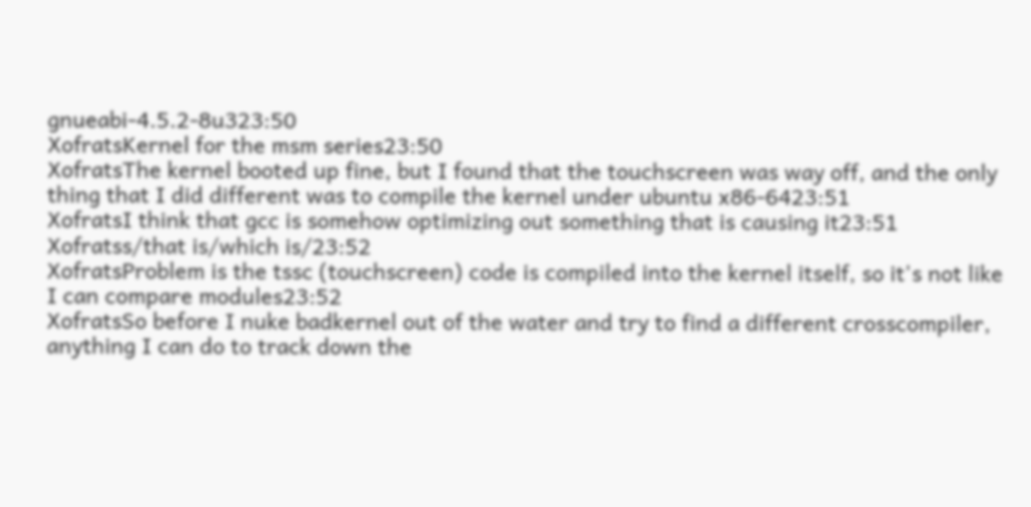gnueabi-4.5.2-8u323:50
XofratsKernel for the msm series23:50
XofratsThe kernel booted up fine, but I found that the touchscreen was way off, and the only thing that I did different was to compile the kernel under ubuntu x86-6423:51
XofratsI think that gcc is somehow optimizing out something that is causing it23:51
Xofratss/that is/which is/23:52
XofratsProblem is the tssc (touchscreen) code is compiled into the kernel itself, so it's not like I can compare modules23:52
XofratsSo before I nuke badkernel out of the water and try to find a different crosscompiler, anything I can do to track down the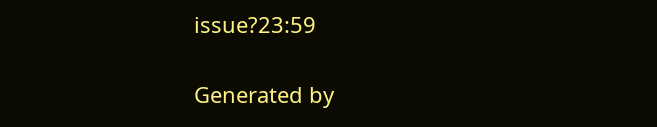issue?23:59

Generated by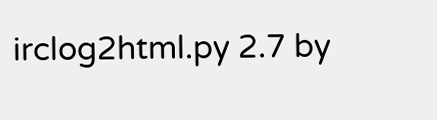irclog2html.py 2.7 by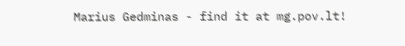Marius Gedminas - find it at mg.pov.lt!